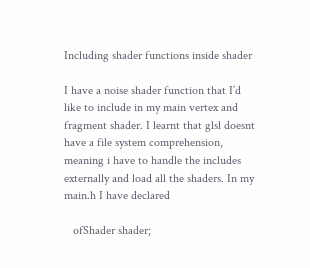Including shader functions inside shader

I have a noise shader function that I’d like to include in my main vertex and fragment shader. I learnt that glsl doesnt have a file system comprehension, meaning i have to handle the includes externally and load all the shaders. In my main.h I have declared

   ofShader shader;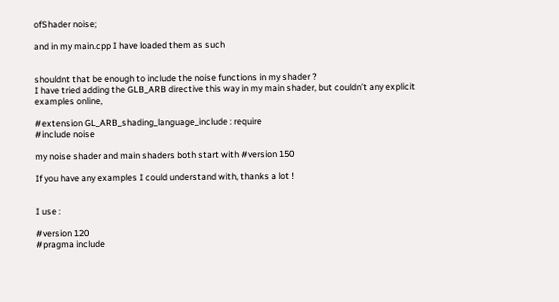ofShader noise;

and in my main.cpp I have loaded them as such


shouldnt that be enough to include the noise functions in my shader ?
I have tried adding the GLB_ARB directive this way in my main shader, but couldn’t any explicit examples online,

#extension GL_ARB_shading_language_include : require
#include noise

my noise shader and main shaders both start with #version 150

If you have any examples I could understand with, thanks a lot !


I use :

#version 120
#pragma include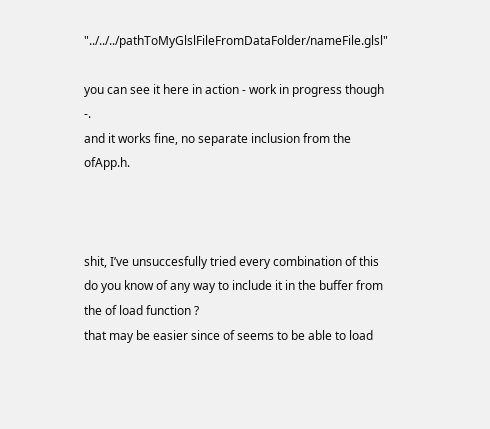"../../../pathToMyGlslFileFromDataFolder/nameFile.glsl"

you can see it here in action - work in progress though -.
and it works fine, no separate inclusion from the ofApp.h.



shit, I’ve unsuccesfully tried every combination of this
do you know of any way to include it in the buffer from the of load function ?
that may be easier since of seems to be able to load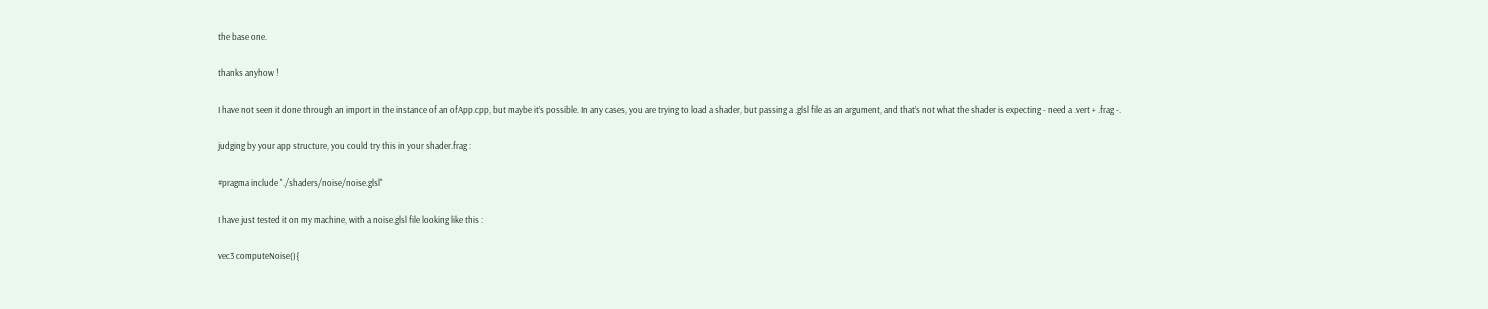the base one.

thanks anyhow !

I have not seen it done through an import in the instance of an ofApp.cpp, but maybe it’s possible. In any cases, you are trying to load a shader, but passing a .glsl file as an argument, and that’s not what the shader is expecting - need a .vert + .frag -.

judging by your app structure, you could try this in your shader.frag :

#pragma include "./shaders/noise/noise.glsl"

I have just tested it on my machine, with a noise.glsl file looking like this :

vec3 computeNoise(){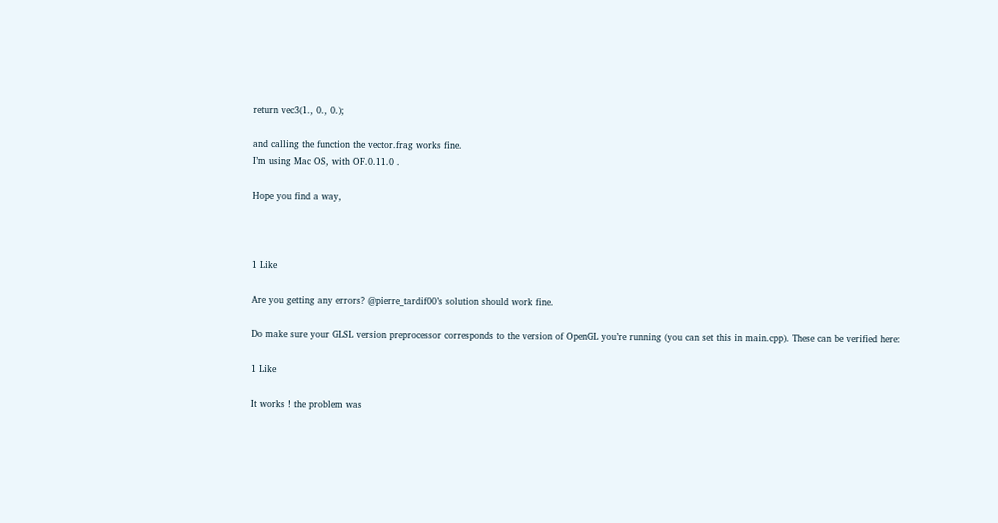return vec3(1., 0., 0.);

and calling the function the vector.frag works fine.
I’m using Mac OS, with OF.0.11.0 .

Hope you find a way,



1 Like

Are you getting any errors? @pierre_tardif00’s solution should work fine.

Do make sure your GLSL version preprocessor corresponds to the version of OpenGL you’re running (you can set this in main.cpp). These can be verified here:

1 Like

It works ! the problem was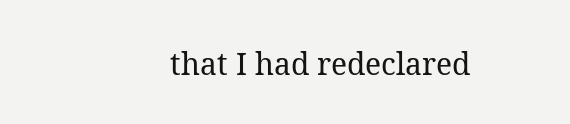that I had redeclared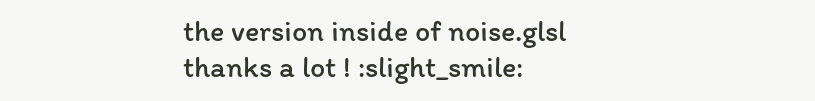the version inside of noise.glsl
thanks a lot ! :slight_smile: